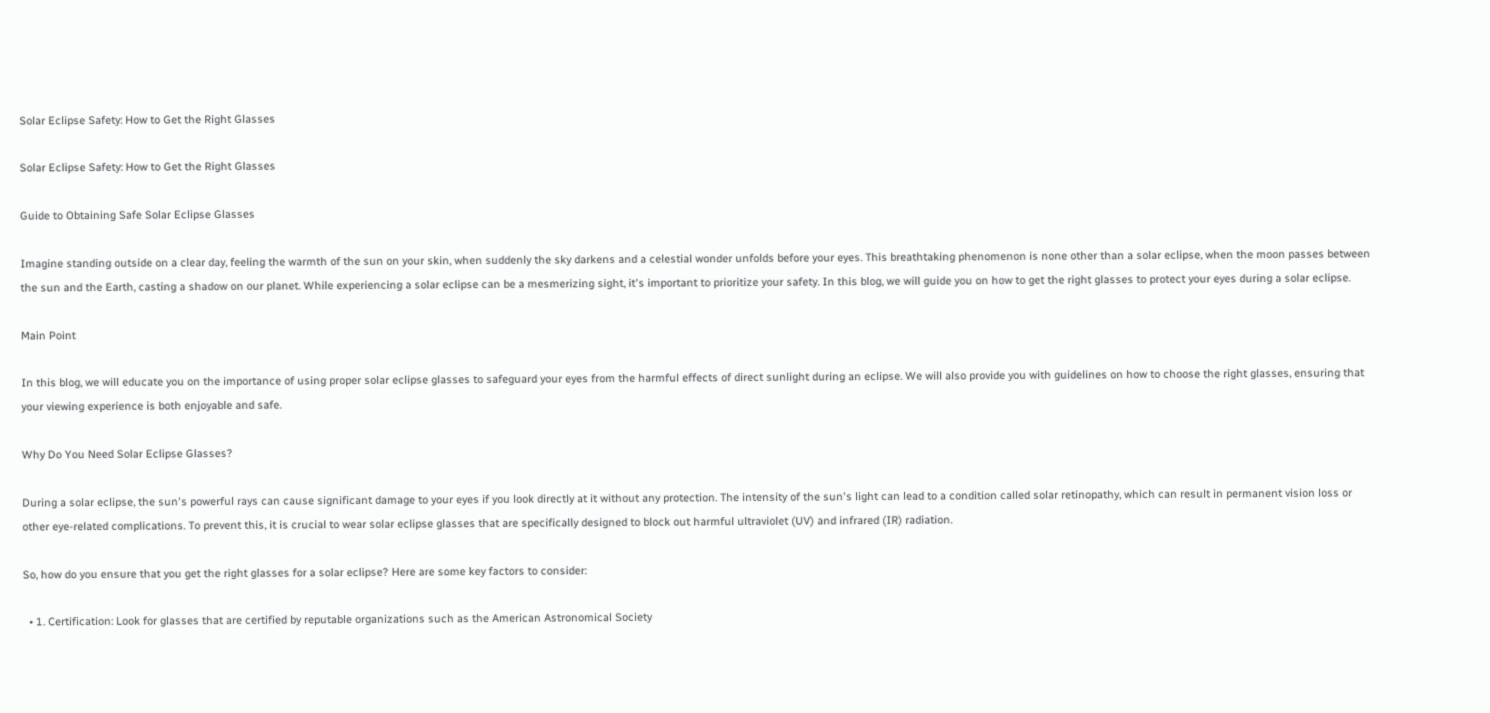Solar Eclipse Safety: How to Get the Right Glasses

Solar Eclipse Safety: How to Get the Right Glasses

Guide to Obtaining Safe Solar Eclipse Glasses

Imagine standing outside on a clear day, feeling the warmth of the sun on your skin, when suddenly the sky darkens and a celestial wonder unfolds before your eyes. This breathtaking phenomenon is none other than a solar eclipse, when the moon passes between the sun and the Earth, casting a shadow on our planet. While experiencing a solar eclipse can be a mesmerizing sight, it's important to prioritize your safety. In this blog, we will guide you on how to get the right glasses to protect your eyes during a solar eclipse.

Main Point

In this blog, we will educate you on the importance of using proper solar eclipse glasses to safeguard your eyes from the harmful effects of direct sunlight during an eclipse. We will also provide you with guidelines on how to choose the right glasses, ensuring that your viewing experience is both enjoyable and safe.

Why Do You Need Solar Eclipse Glasses?

During a solar eclipse, the sun's powerful rays can cause significant damage to your eyes if you look directly at it without any protection. The intensity of the sun's light can lead to a condition called solar retinopathy, which can result in permanent vision loss or other eye-related complications. To prevent this, it is crucial to wear solar eclipse glasses that are specifically designed to block out harmful ultraviolet (UV) and infrared (IR) radiation.

So, how do you ensure that you get the right glasses for a solar eclipse? Here are some key factors to consider:

  • 1. Certification: Look for glasses that are certified by reputable organizations such as the American Astronomical Society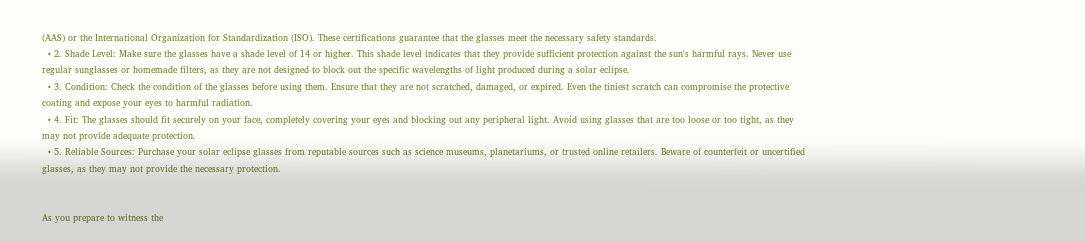(AAS) or the International Organization for Standardization (ISO). These certifications guarantee that the glasses meet the necessary safety standards.
  • 2. Shade Level: Make sure the glasses have a shade level of 14 or higher. This shade level indicates that they provide sufficient protection against the sun's harmful rays. Never use regular sunglasses or homemade filters, as they are not designed to block out the specific wavelengths of light produced during a solar eclipse.
  • 3. Condition: Check the condition of the glasses before using them. Ensure that they are not scratched, damaged, or expired. Even the tiniest scratch can compromise the protective coating and expose your eyes to harmful radiation.
  • 4. Fit: The glasses should fit securely on your face, completely covering your eyes and blocking out any peripheral light. Avoid using glasses that are too loose or too tight, as they may not provide adequate protection.
  • 5. Reliable Sources: Purchase your solar eclipse glasses from reputable sources such as science museums, planetariums, or trusted online retailers. Beware of counterfeit or uncertified glasses, as they may not provide the necessary protection.


As you prepare to witness the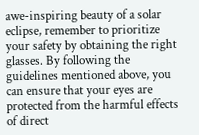awe-inspiring beauty of a solar eclipse, remember to prioritize your safety by obtaining the right glasses. By following the guidelines mentioned above, you can ensure that your eyes are protected from the harmful effects of direct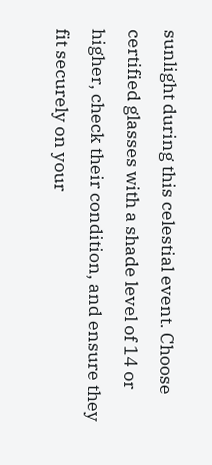sunlight during this celestial event. Choose certified glasses with a shade level of 14 or higher, check their condition, and ensure they fit securely on your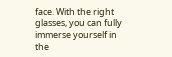face. With the right glasses, you can fully immerse yourself in the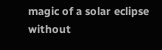magic of a solar eclipse without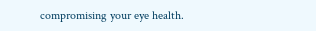compromising your eye health.